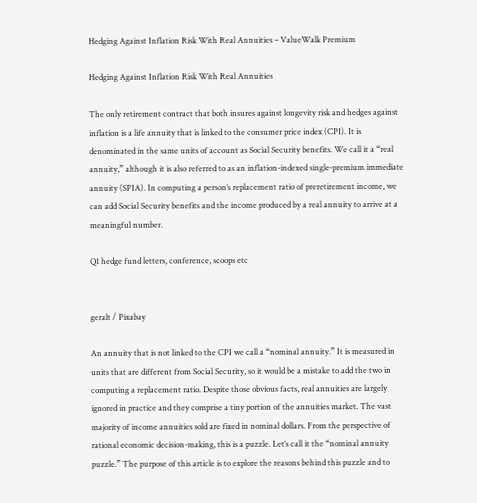Hedging Against Inflation Risk With Real Annuities – ValueWalk Premium

Hedging Against Inflation Risk With Real Annuities

The only retirement contract that both insures against longevity risk and hedges against inflation is a life annuity that is linked to the consumer price index (CPI). It is denominated in the same units of account as Social Security benefits. We call it a “real annuity,” although it is also referred to as an inflation-indexed single-premium immediate annuity (SPIA). In computing a person’s replacement ratio of preretirement income, we can add Social Security benefits and the income produced by a real annuity to arrive at a meaningful number.

Q1 hedge fund letters, conference, scoops etc


geralt / Pixabay

An annuity that is not linked to the CPI we call a “nominal annuity.” It is measured in units that are different from Social Security, so it would be a mistake to add the two in computing a replacement ratio. Despite those obvious facts, real annuities are largely ignored in practice and they comprise a tiny portion of the annuities market. The vast majority of income annuities sold are fixed in nominal dollars. From the perspective of rational economic decision-making, this is a puzzle. Let’s call it the “nominal annuity puzzle.” The purpose of this article is to explore the reasons behind this puzzle and to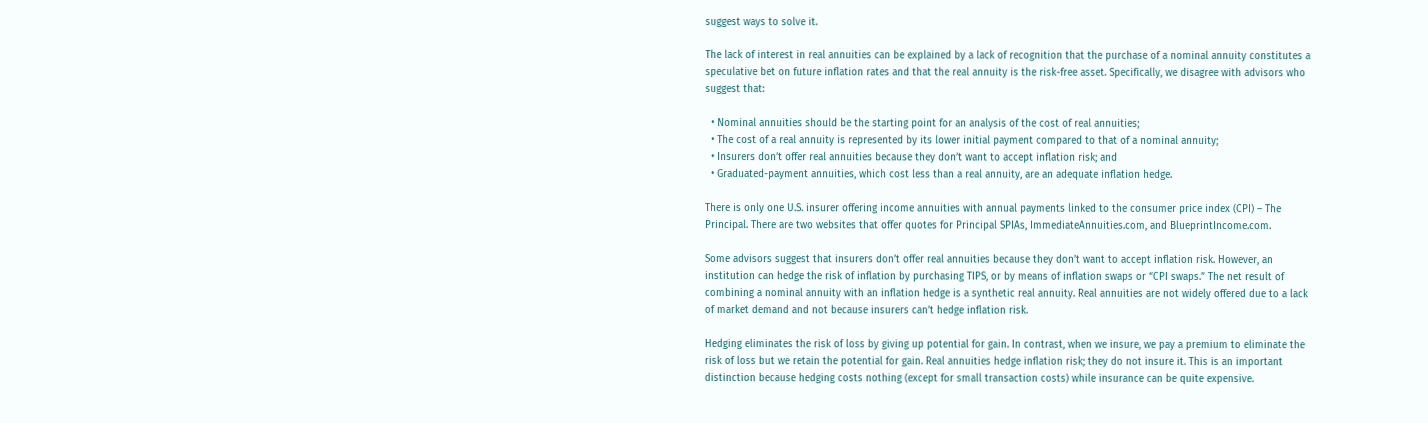suggest ways to solve it.

The lack of interest in real annuities can be explained by a lack of recognition that the purchase of a nominal annuity constitutes a speculative bet on future inflation rates and that the real annuity is the risk-free asset. Specifically, we disagree with advisors who suggest that:

  • Nominal annuities should be the starting point for an analysis of the cost of real annuities;
  • The cost of a real annuity is represented by its lower initial payment compared to that of a nominal annuity;
  • Insurers don’t offer real annuities because they don’t want to accept inflation risk; and
  • Graduated-payment annuities, which cost less than a real annuity, are an adequate inflation hedge.

There is only one U.S. insurer offering income annuities with annual payments linked to the consumer price index (CPI) – The Principal. There are two websites that offer quotes for Principal SPIAs, ImmediateAnnuities.com, and BlueprintIncome.com.

Some advisors suggest that insurers don’t offer real annuities because they don’t want to accept inflation risk. However, an institution can hedge the risk of inflation by purchasing TIPS, or by means of inflation swaps or “CPI swaps.” The net result of combining a nominal annuity with an inflation hedge is a synthetic real annuity. Real annuities are not widely offered due to a lack of market demand and not because insurers can’t hedge inflation risk.

Hedging eliminates the risk of loss by giving up potential for gain. In contrast, when we insure, we pay a premium to eliminate the risk of loss but we retain the potential for gain. Real annuities hedge inflation risk; they do not insure it. This is an important distinction because hedging costs nothing (except for small transaction costs) while insurance can be quite expensive.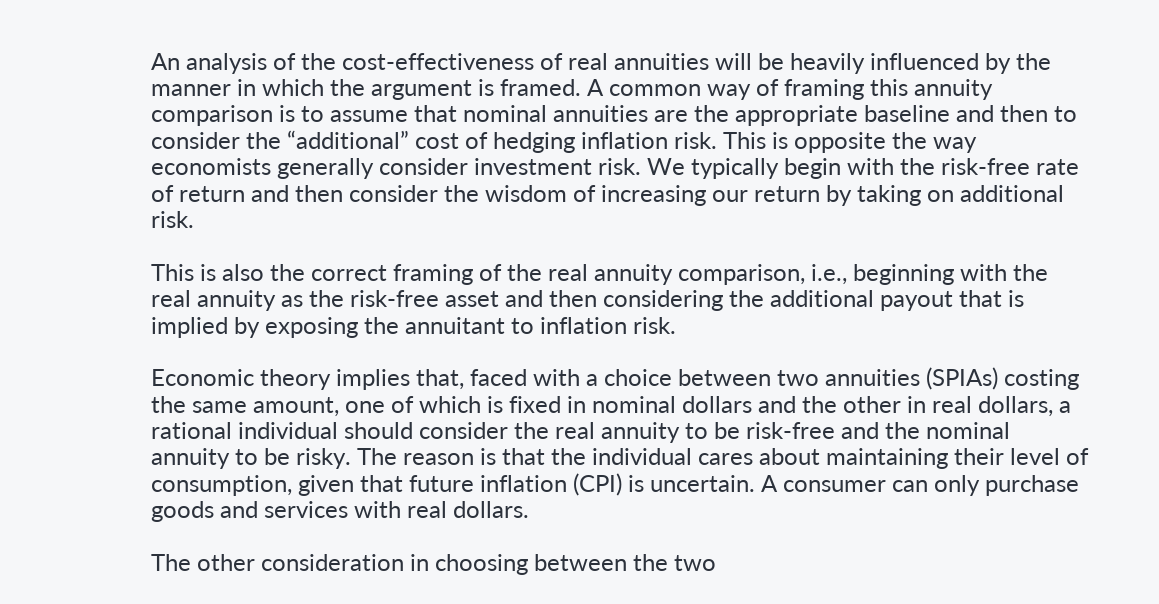An analysis of the cost-effectiveness of real annuities will be heavily influenced by the manner in which the argument is framed. A common way of framing this annuity comparison is to assume that nominal annuities are the appropriate baseline and then to consider the “additional” cost of hedging inflation risk. This is opposite the way economists generally consider investment risk. We typically begin with the risk-free rate of return and then consider the wisdom of increasing our return by taking on additional risk.

This is also the correct framing of the real annuity comparison, i.e., beginning with the real annuity as the risk-free asset and then considering the additional payout that is implied by exposing the annuitant to inflation risk.

Economic theory implies that, faced with a choice between two annuities (SPIAs) costing the same amount, one of which is fixed in nominal dollars and the other in real dollars, a rational individual should consider the real annuity to be risk-free and the nominal annuity to be risky. The reason is that the individual cares about maintaining their level of consumption, given that future inflation (CPI) is uncertain. A consumer can only purchase goods and services with real dollars.

The other consideration in choosing between the two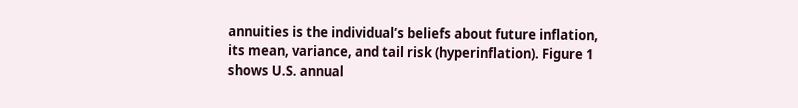annuities is the individual’s beliefs about future inflation, its mean, variance, and tail risk (hyperinflation). Figure 1 shows U.S. annual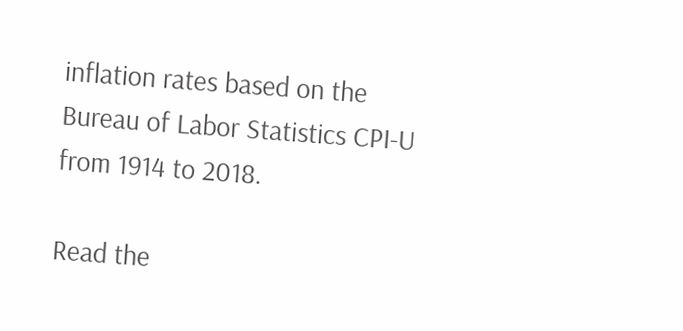inflation rates based on the Bureau of Labor Statistics CPI-U from 1914 to 2018.

Read the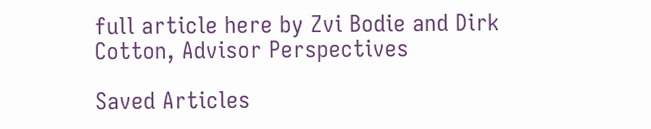full article here by Zvi Bodie and Dirk Cotton, Advisor Perspectives

Saved Articles